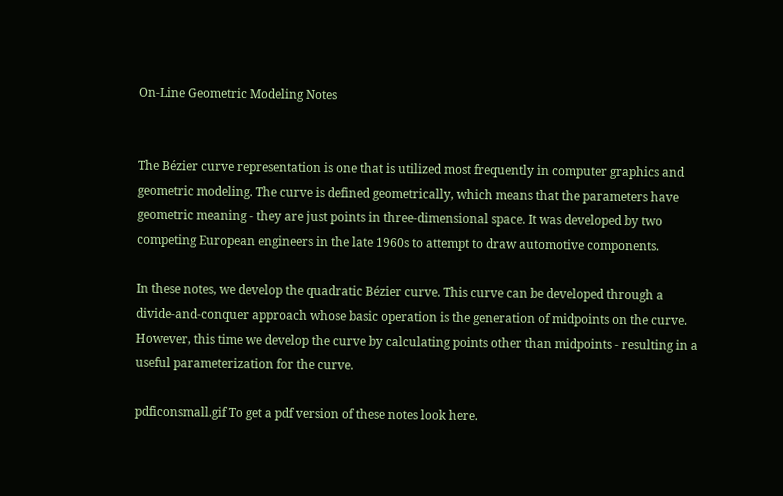On-Line Geometric Modeling Notes


The Bézier curve representation is one that is utilized most frequently in computer graphics and geometric modeling. The curve is defined geometrically, which means that the parameters have geometric meaning - they are just points in three-dimensional space. It was developed by two competing European engineers in the late 1960s to attempt to draw automotive components.

In these notes, we develop the quadratic Bézier curve. This curve can be developed through a divide-and-conquer approach whose basic operation is the generation of midpoints on the curve. However, this time we develop the curve by calculating points other than midpoints - resulting in a useful parameterization for the curve.

pdficonsmall.gif To get a pdf version of these notes look here.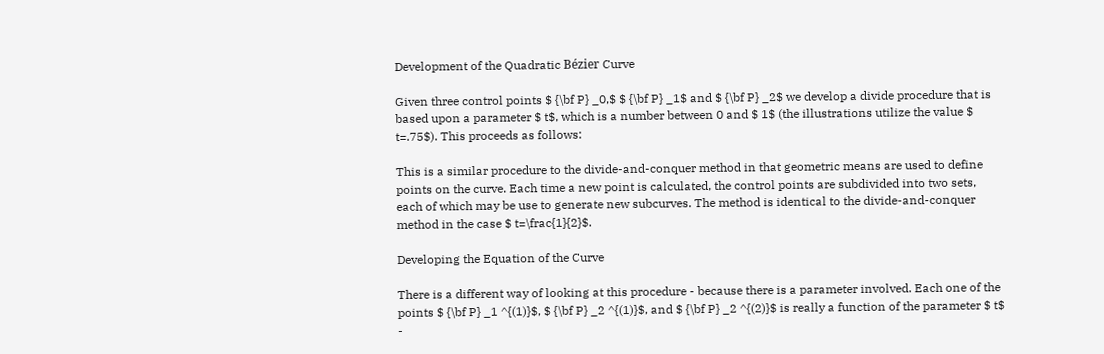Development of the Quadratic Bézier Curve

Given three control points $ {\bf P} _0,$ $ {\bf P} _1$ and $ {\bf P} _2$ we develop a divide procedure that is based upon a parameter $ t$, which is a number between 0 and $ 1$ (the illustrations utilize the value $ t=.75$). This proceeds as follows:

This is a similar procedure to the divide-and-conquer method in that geometric means are used to define points on the curve. Each time a new point is calculated, the control points are subdivided into two sets, each of which may be use to generate new subcurves. The method is identical to the divide-and-conquer method in the case $ t=\frac{1}{2}$.

Developing the Equation of the Curve

There is a different way of looking at this procedure - because there is a parameter involved. Each one of the points $ {\bf P} _1 ^{(1)}$, $ {\bf P} _2 ^{(1)}$, and $ {\bf P} _2 ^{(2)}$ is really a function of the parameter $ t$ -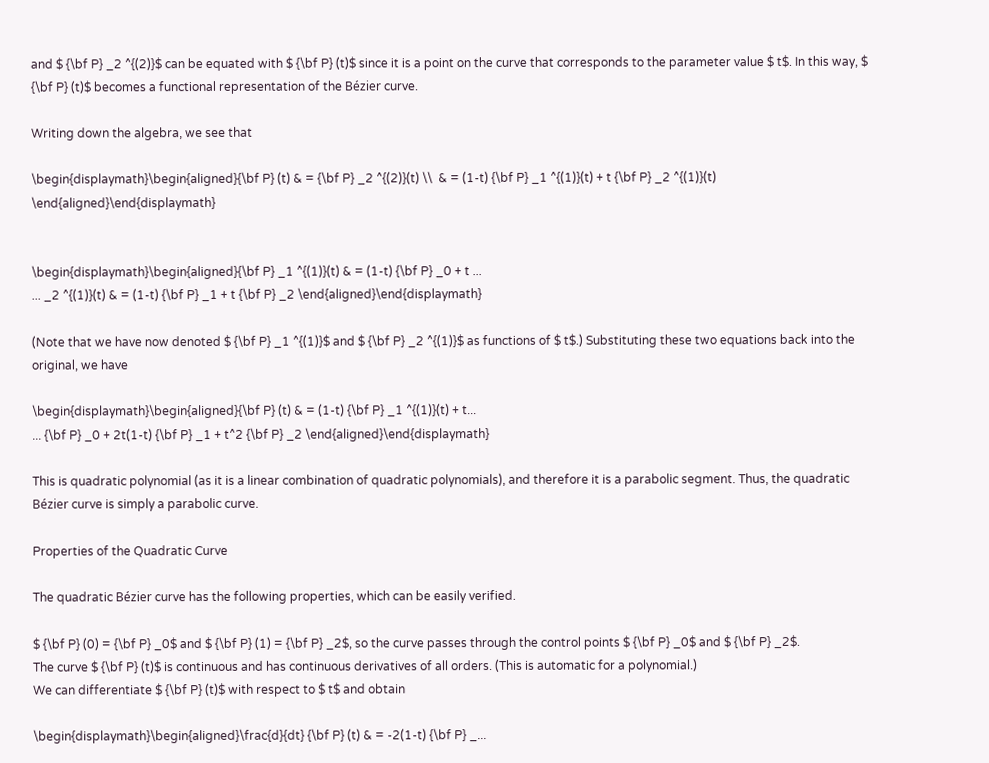and $ {\bf P} _2 ^{(2)}$ can be equated with $ {\bf P} (t)$ since it is a point on the curve that corresponds to the parameter value $ t$. In this way, $ {\bf P} (t)$ becomes a functional representation of the Bézier curve.

Writing down the algebra, we see that

\begin{displaymath}\begin{aligned}{\bf P} (t) & = {\bf P} _2 ^{(2)}(t) \\  & = (1-t) {\bf P} _1 ^{(1)}(t) + t {\bf P} _2 ^{(1)}(t) \end{aligned}\end{displaymath}


\begin{displaymath}\begin{aligned}{\bf P} _1 ^{(1)}(t) & = (1-t) {\bf P} _0 + t ...
... _2 ^{(1)}(t) & = (1-t) {\bf P} _1 + t {\bf P} _2 \end{aligned}\end{displaymath}

(Note that we have now denoted $ {\bf P} _1 ^{(1)}$ and $ {\bf P} _2 ^{(1)}$ as functions of $ t$.) Substituting these two equations back into the original, we have

\begin{displaymath}\begin{aligned}{\bf P} (t) & = (1-t) {\bf P} _1 ^{(1)}(t) + t...
... {\bf P} _0 + 2t(1-t) {\bf P} _1 + t^2 {\bf P} _2 \end{aligned}\end{displaymath}

This is quadratic polynomial (as it is a linear combination of quadratic polynomials), and therefore it is a parabolic segment. Thus, the quadratic Bézier curve is simply a parabolic curve.

Properties of the Quadratic Curve

The quadratic Bézier curve has the following properties, which can be easily verified.

$ {\bf P} (0) = {\bf P} _0$ and $ {\bf P} (1) = {\bf P} _2$, so the curve passes through the control points $ {\bf P} _0$ and $ {\bf P} _2$.
The curve $ {\bf P} (t)$ is continuous and has continuous derivatives of all orders. (This is automatic for a polynomial.)
We can differentiate $ {\bf P} (t)$ with respect to $ t$ and obtain

\begin{displaymath}\begin{aligned}\frac{d}{dt} {\bf P} (t) & = -2(1-t) {\bf P} _...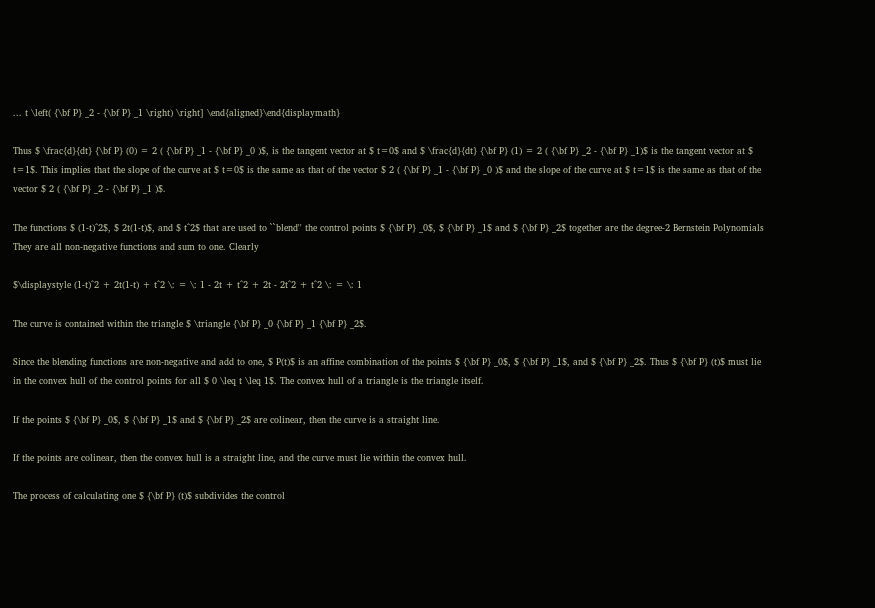... t \left( {\bf P} _2 - {\bf P} _1 \right) \right] \end{aligned}\end{displaymath}

Thus $ \frac{d}{dt} {\bf P} (0) = 2 ( {\bf P} _1 - {\bf P} _0 )$, is the tangent vector at $ t=0$ and $ \frac{d}{dt} {\bf P} (1) = 2 ( {\bf P} _2 - {\bf P} _1)$ is the tangent vector at $ t=1$. This implies that the slope of the curve at $ t=0$ is the same as that of the vector $ 2 ( {\bf P} _1 - {\bf P} _0 )$ and the slope of the curve at $ t=1$ is the same as that of the vector $ 2 ( {\bf P} _2 - {\bf P} _1 )$.

The functions $ (1-t)^2$, $ 2t(1-t)$, and $ t^2$ that are used to ``blend'' the control points $ {\bf P} _0$, $ {\bf P} _1$ and $ {\bf P} _2$ together are the degree-2 Bernstein Polynomials They are all non-negative functions and sum to one. Clearly

$\displaystyle (1-t)^2 + 2t(1-t) + t^2 \: = \: 1 - 2t + t^2 + 2t - 2t^2 + t^2 \: = \: 1

The curve is contained within the triangle $ \triangle {\bf P} _0 {\bf P} _1 {\bf P} _2$.

Since the blending functions are non-negative and add to one, $ P(t)$ is an affine combination of the points $ {\bf P} _0$, $ {\bf P} _1$, and $ {\bf P} _2$. Thus $ {\bf P} (t)$ must lie in the convex hull of the control points for all $ 0 \leq t \leq 1$. The convex hull of a triangle is the triangle itself.

If the points $ {\bf P} _0$, $ {\bf P} _1$ and $ {\bf P} _2$ are colinear, then the curve is a straight line.

If the points are colinear, then the convex hull is a straight line, and the curve must lie within the convex hull.

The process of calculating one $ {\bf P} (t)$ subdivides the control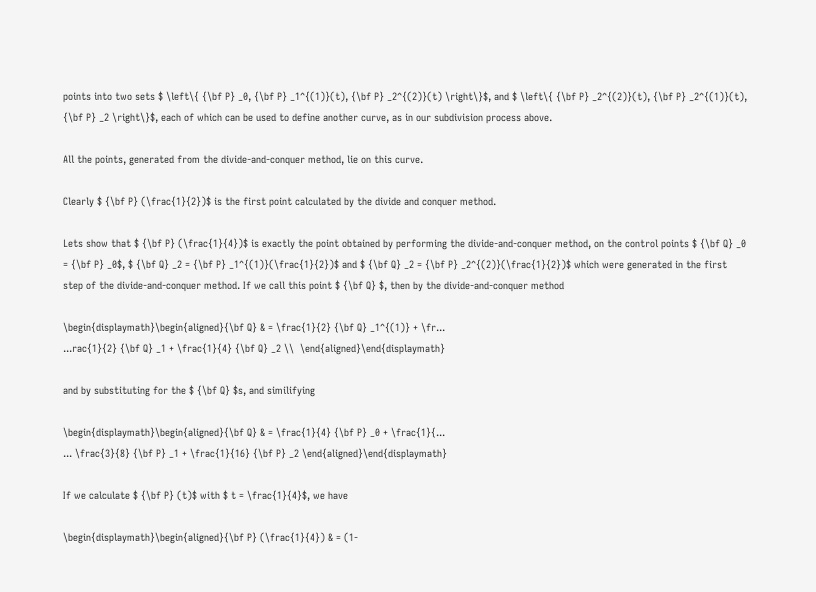points into two sets $ \left\{ {\bf P} _0, {\bf P} _1^{(1)}(t), {\bf P} _2^{(2)}(t) \right\}$, and $ \left\{ {\bf P} _2^{(2)}(t), {\bf P} _2^{(1)}(t), {\bf P} _2 \right\}$, each of which can be used to define another curve, as in our subdivision process above.

All the points, generated from the divide-and-conquer method, lie on this curve.

Clearly $ {\bf P} (\frac{1}{2})$ is the first point calculated by the divide and conquer method.

Lets show that $ {\bf P} (\frac{1}{4})$ is exactly the point obtained by performing the divide-and-conquer method, on the control points $ {\bf Q} _0 = {\bf P} _0$, $ {\bf Q} _2 = {\bf P} _1^{(1)}(\frac{1}{2})$ and $ {\bf Q} _2 = {\bf P} _2^{(2)}(\frac{1}{2})$ which were generated in the first step of the divide-and-conquer method. If we call this point $ {\bf Q} $, then by the divide-and-conquer method

\begin{displaymath}\begin{aligned}{\bf Q} & = \frac{1}{2} {\bf Q} _1^{(1)} + \fr...
...rac{1}{2} {\bf Q} _1 + \frac{1}{4} {\bf Q} _2 \\  \end{aligned}\end{displaymath}

and by substituting for the $ {\bf Q} $s, and similifying

\begin{displaymath}\begin{aligned}{\bf Q} & = \frac{1}{4} {\bf P} _0 + \frac{1}{...
... \frac{3}{8} {\bf P} _1 + \frac{1}{16} {\bf P} _2 \end{aligned}\end{displaymath}

If we calculate $ {\bf P} (t)$ with $ t = \frac{1}{4}$, we have

\begin{displaymath}\begin{aligned}{\bf P} (\frac{1}{4}) & = (1-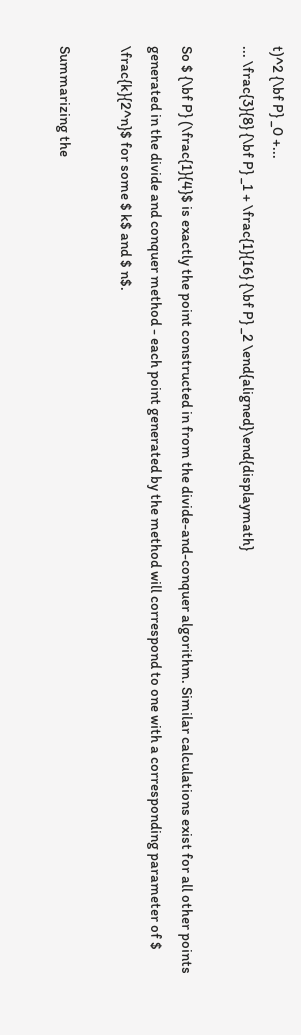t)^2 {\bf P} _0 +...
... \frac{3}{8} {\bf P} _1 + \frac{1}{16} {\bf P} _2 \end{aligned}\end{displaymath}

So $ {\bf P} (\frac{1}{4}$ is exactly the point constructed in from the divide-and-conquer algorithm. Similar calculations exist for all other points generated in the divide and conquer method - each point generated by the method will correspond to one with a corresponding parameter of $ \frac{k}{2^n}$ for some $ k$ and $ n$.

Summarizing the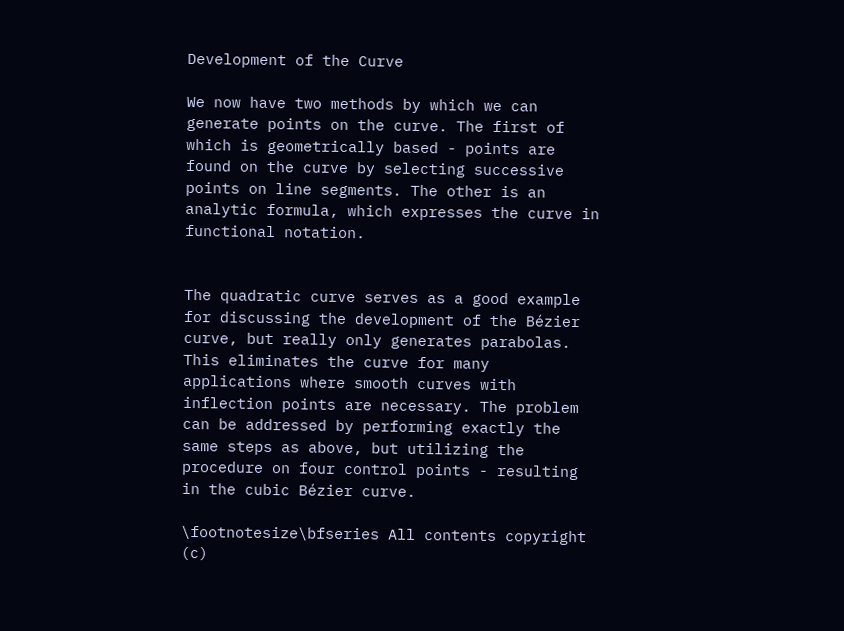Development of the Curve

We now have two methods by which we can generate points on the curve. The first of which is geometrically based - points are found on the curve by selecting successive points on line segments. The other is an analytic formula, which expresses the curve in functional notation.


The quadratic curve serves as a good example for discussing the development of the Bézier curve, but really only generates parabolas. This eliminates the curve for many applications where smooth curves with inflection points are necessary. The problem can be addressed by performing exactly the same steps as above, but utilizing the procedure on four control points - resulting in the cubic Bézier curve.

\footnotesize\bfseries All contents copyright (c)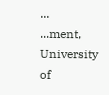...
...ment, University of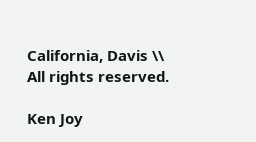California, Davis \\
All rights reserved.

Ken Joy